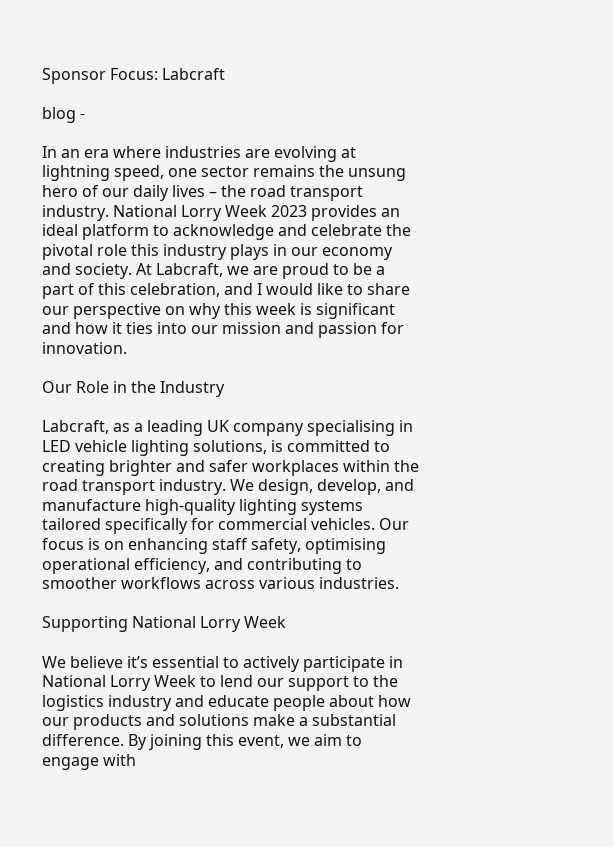Sponsor Focus: Labcraft

blog -

In an era where industries are evolving at lightning speed, one sector remains the unsung hero of our daily lives – the road transport industry. National Lorry Week 2023 provides an ideal platform to acknowledge and celebrate the pivotal role this industry plays in our economy and society. At Labcraft, we are proud to be a part of this celebration, and I would like to share our perspective on why this week is significant and how it ties into our mission and passion for innovation.

Our Role in the Industry

Labcraft, as a leading UK company specialising in LED vehicle lighting solutions, is committed to creating brighter and safer workplaces within the road transport industry. We design, develop, and manufacture high-quality lighting systems tailored specifically for commercial vehicles. Our focus is on enhancing staff safety, optimising operational efficiency, and contributing to smoother workflows across various industries.

Supporting National Lorry Week

We believe it’s essential to actively participate in National Lorry Week to lend our support to the logistics industry and educate people about how our products and solutions make a substantial difference. By joining this event, we aim to engage with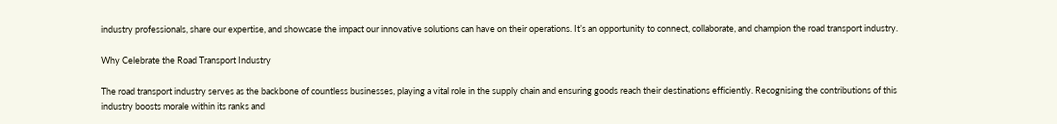industry professionals, share our expertise, and showcase the impact our innovative solutions can have on their operations. It’s an opportunity to connect, collaborate, and champion the road transport industry.

Why Celebrate the Road Transport Industry

The road transport industry serves as the backbone of countless businesses, playing a vital role in the supply chain and ensuring goods reach their destinations efficiently. Recognising the contributions of this industry boosts morale within its ranks and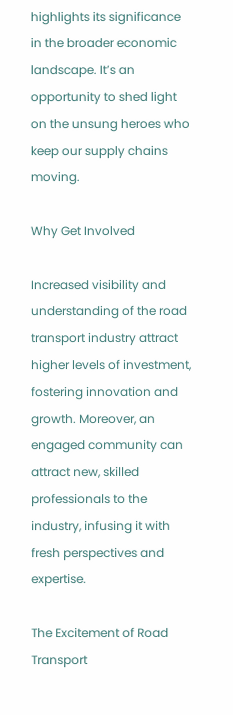highlights its significance in the broader economic landscape. It’s an opportunity to shed light on the unsung heroes who keep our supply chains moving.

Why Get Involved

Increased visibility and understanding of the road transport industry attract higher levels of investment, fostering innovation and growth. Moreover, an engaged community can attract new, skilled professionals to the industry, infusing it with fresh perspectives and expertise.

The Excitement of Road Transport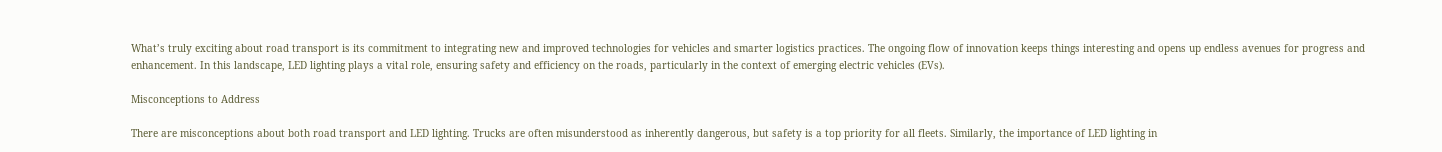What’s truly exciting about road transport is its commitment to integrating new and improved technologies for vehicles and smarter logistics practices. The ongoing flow of innovation keeps things interesting and opens up endless avenues for progress and enhancement. In this landscape, LED lighting plays a vital role, ensuring safety and efficiency on the roads, particularly in the context of emerging electric vehicles (EVs).

Misconceptions to Address

There are misconceptions about both road transport and LED lighting. Trucks are often misunderstood as inherently dangerous, but safety is a top priority for all fleets. Similarly, the importance of LED lighting in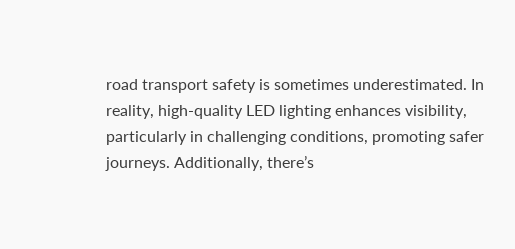road transport safety is sometimes underestimated. In reality, high-quality LED lighting enhances visibility, particularly in challenging conditions, promoting safer journeys. Additionally, there’s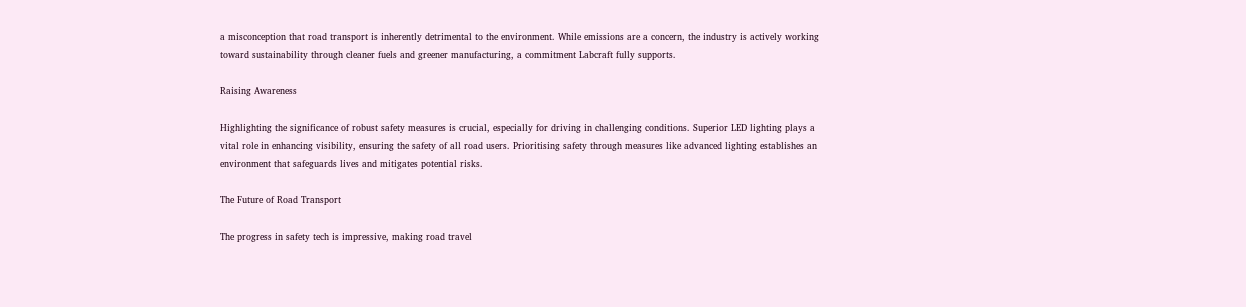a misconception that road transport is inherently detrimental to the environment. While emissions are a concern, the industry is actively working toward sustainability through cleaner fuels and greener manufacturing, a commitment Labcraft fully supports.

Raising Awareness

Highlighting the significance of robust safety measures is crucial, especially for driving in challenging conditions. Superior LED lighting plays a vital role in enhancing visibility, ensuring the safety of all road users. Prioritising safety through measures like advanced lighting establishes an environment that safeguards lives and mitigates potential risks.

The Future of Road Transport

The progress in safety tech is impressive, making road travel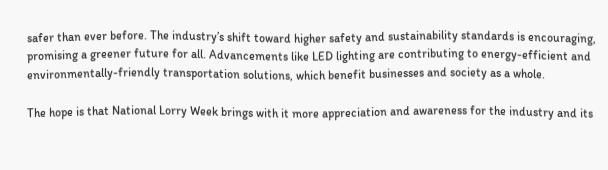safer than ever before. The industry’s shift toward higher safety and sustainability standards is encouraging, promising a greener future for all. Advancements like LED lighting are contributing to energy-efficient and environmentally-friendly transportation solutions, which benefit businesses and society as a whole.

The hope is that National Lorry Week brings with it more appreciation and awareness for the industry and its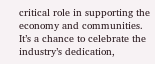critical role in supporting the economy and communities. It’s a chance to celebrate the industry’s dedication,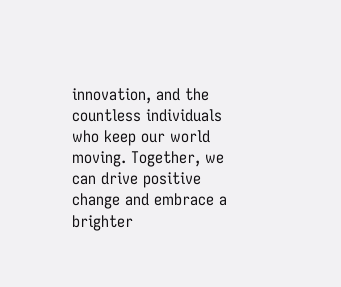innovation, and the countless individuals who keep our world moving. Together, we can drive positive change and embrace a brighter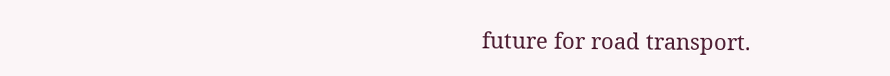future for road transport.